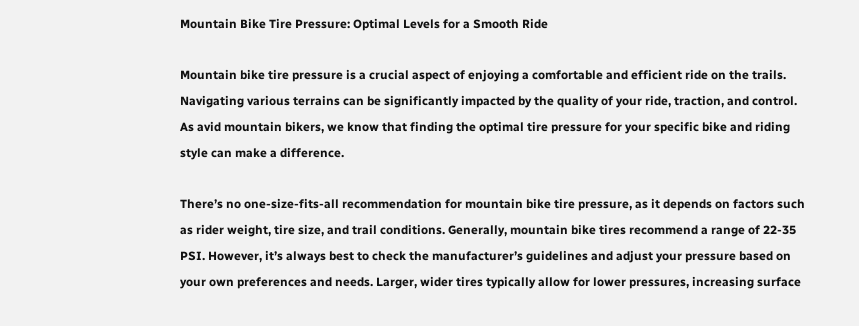Mountain Bike Tire Pressure: Optimal Levels for a Smooth Ride

Mountain bike tire pressure is a crucial aspect of enjoying a comfortable and efficient ride on the trails. Navigating various terrains can be significantly impacted by the quality of your ride, traction, and control. As avid mountain bikers, we know that finding the optimal tire pressure for your specific bike and riding style can make a difference.

There’s no one-size-fits-all recommendation for mountain bike tire pressure, as it depends on factors such as rider weight, tire size, and trail conditions. Generally, mountain bike tires recommend a range of 22-35 PSI. However, it’s always best to check the manufacturer’s guidelines and adjust your pressure based on your own preferences and needs. Larger, wider tires typically allow for lower pressures, increasing surface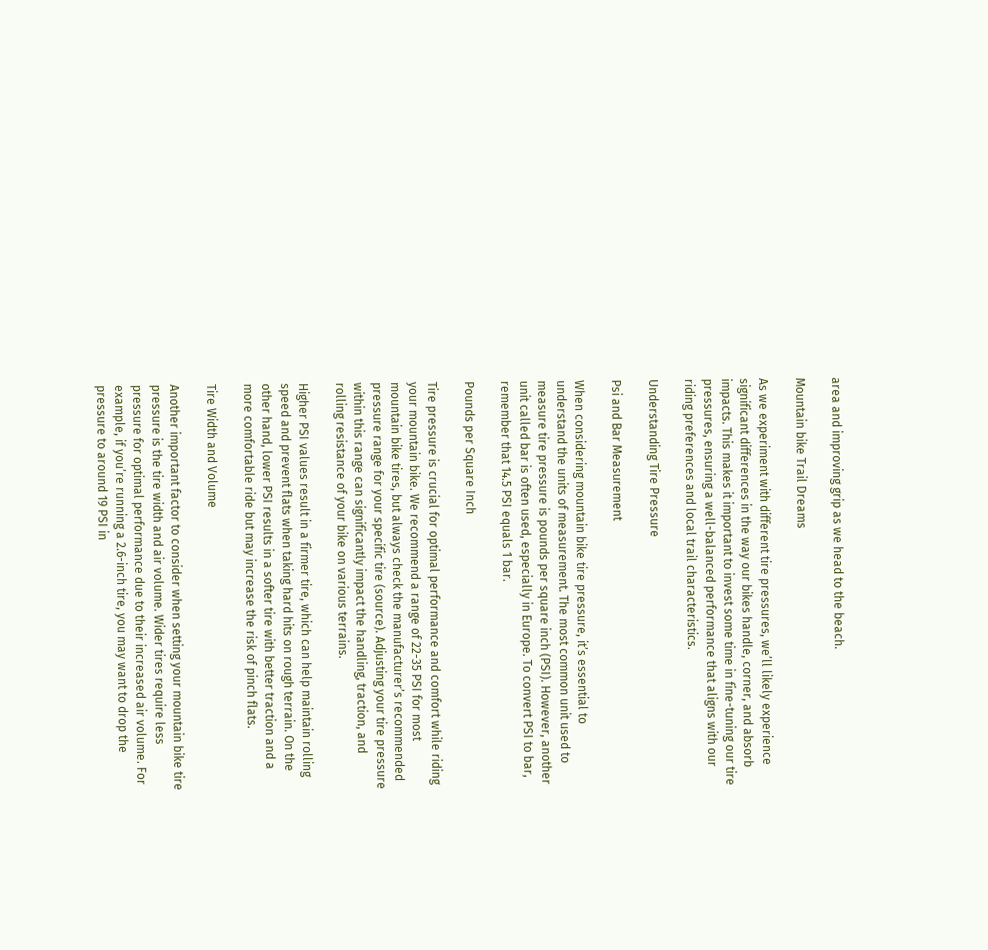area and improving grip as we head to the beach.

Mountain bike Trail Dreams

As we experiment with different tire pressures, we’ll likely experience significant differences in the way our bikes handle, corner, and absorb impacts. This makes it important to invest some time in fine-tuning our tire pressures, ensuring a well-balanced performance that aligns with our riding preferences and local trail characteristics.

Understanding Tire Pressure

Psi and Bar Measurement

When considering mountain bike tire pressure, it’s essential to understand the units of measurement. The most common unit used to measure tire pressure is pounds per square inch (PSI). However, another unit called bar is often used, especially in Europe. To convert PSI to bar, remember that 14.5 PSI equals 1 bar.

Pounds per Square Inch

Tire pressure is crucial for optimal performance and comfort while riding your mountain bike. We recommend a range of 22-35 PSI for most mountain bike tires, but always check the manufacturer’s recommended pressure range for your specific tire (source). Adjusting your tire pressure within this range can significantly impact the handling, traction, and rolling resistance of your bike on various terrains.

Higher PSI values result in a firmer tire, which can help maintain rolling speed and prevent flats when taking hard hits on rough terrain. On the other hand, lower PSI results in a softer tire with better traction and a more comfortable ride but may increase the risk of pinch flats.

Tire Width and Volume

Another important factor to consider when setting your mountain bike tire pressure is the tire width and air volume. Wider tires require less pressure for optimal performance due to their increased air volume. For example, if you’re running a 2.6-inch tire, you may want to drop the pressure to around 19 PSI in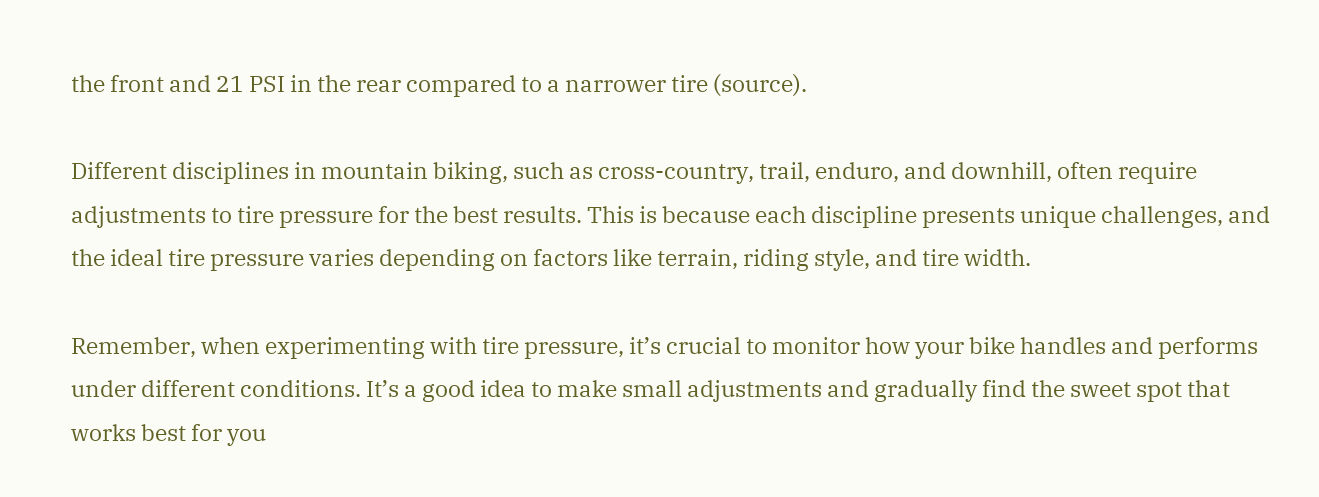the front and 21 PSI in the rear compared to a narrower tire (source).

Different disciplines in mountain biking, such as cross-country, trail, enduro, and downhill, often require adjustments to tire pressure for the best results. This is because each discipline presents unique challenges, and the ideal tire pressure varies depending on factors like terrain, riding style, and tire width.

Remember, when experimenting with tire pressure, it’s crucial to monitor how your bike handles and performs under different conditions. It’s a good idea to make small adjustments and gradually find the sweet spot that works best for you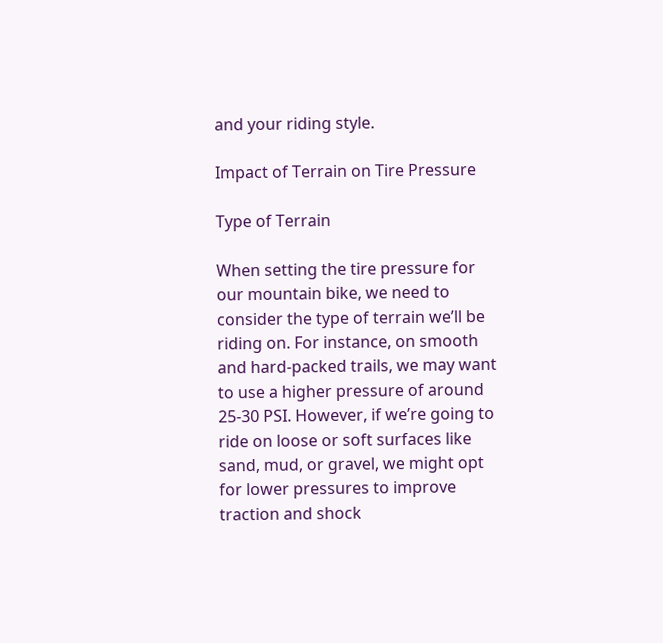and your riding style.

Impact of Terrain on Tire Pressure

Type of Terrain

When setting the tire pressure for our mountain bike, we need to consider the type of terrain we’ll be riding on. For instance, on smooth and hard-packed trails, we may want to use a higher pressure of around 25-30 PSI. However, if we’re going to ride on loose or soft surfaces like sand, mud, or gravel, we might opt for lower pressures to improve traction and shock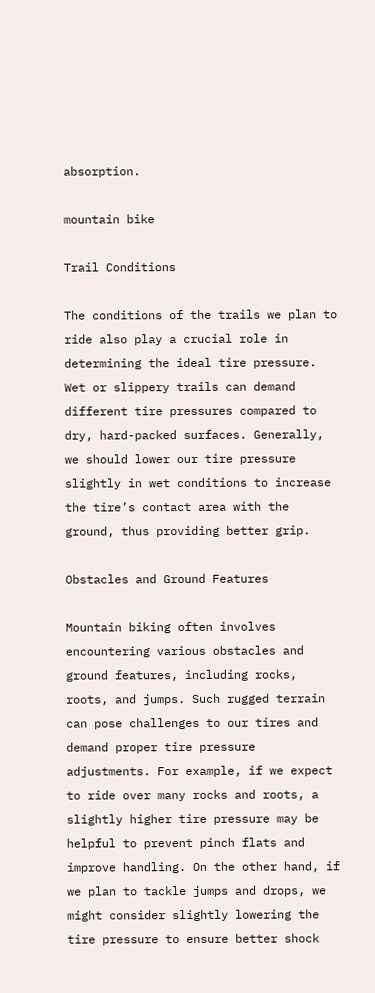absorption.

mountain bike

Trail Conditions

The conditions of the trails we plan to ride also play a crucial role in determining the ideal tire pressure. Wet or slippery trails can demand different tire pressures compared to dry, hard-packed surfaces. Generally, we should lower our tire pressure slightly in wet conditions to increase the tire’s contact area with the ground, thus providing better grip.

Obstacles and Ground Features

Mountain biking often involves encountering various obstacles and ground features, including rocks, roots, and jumps. Such rugged terrain can pose challenges to our tires and demand proper tire pressure adjustments. For example, if we expect to ride over many rocks and roots, a slightly higher tire pressure may be helpful to prevent pinch flats and improve handling. On the other hand, if we plan to tackle jumps and drops, we might consider slightly lowering the tire pressure to ensure better shock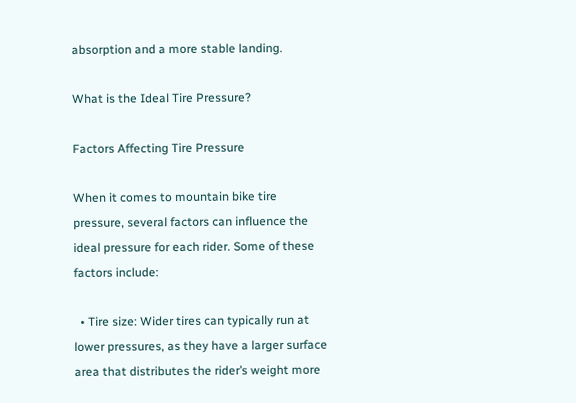absorption and a more stable landing.

What is the Ideal Tire Pressure?

Factors Affecting Tire Pressure

When it comes to mountain bike tire pressure, several factors can influence the ideal pressure for each rider. Some of these factors include:

  • Tire size: Wider tires can typically run at lower pressures, as they have a larger surface area that distributes the rider’s weight more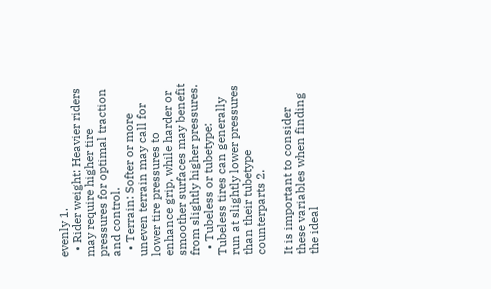evenly 1.
  • Rider weight: Heavier riders may require higher tire pressures for optimal traction and control.
  • Terrain: Softer or more uneven terrain may call for lower tire pressures to enhance grip, while harder or smoother surfaces may benefit from slightly higher pressures.
  • Tubeless or tubetype: Tubeless tires can generally run at slightly lower pressures than their tubetype counterparts 2.

It is important to consider these variables when finding the ideal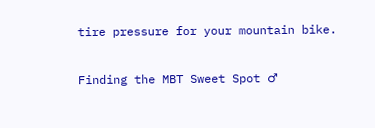tire pressure for your mountain bike.

Finding the MBT Sweet Spot ♂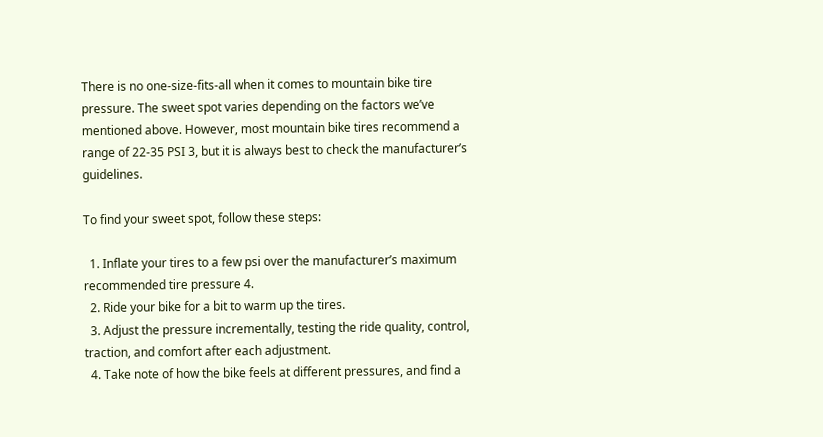There is no one-size-fits-all when it comes to mountain bike tire pressure. The sweet spot varies depending on the factors we’ve mentioned above. However, most mountain bike tires recommend a range of 22-35 PSI 3, but it is always best to check the manufacturer’s guidelines.

To find your sweet spot, follow these steps:

  1. Inflate your tires to a few psi over the manufacturer’s maximum recommended tire pressure 4.
  2. Ride your bike for a bit to warm up the tires.
  3. Adjust the pressure incrementally, testing the ride quality, control, traction, and comfort after each adjustment.
  4. Take note of how the bike feels at different pressures, and find a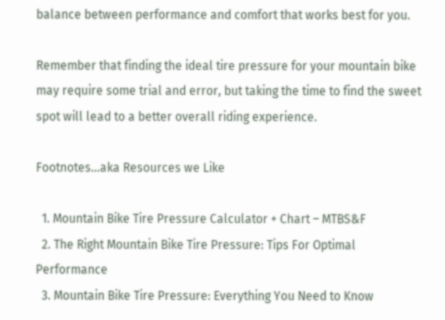balance between performance and comfort that works best for you.

Remember that finding the ideal tire pressure for your mountain bike may require some trial and error, but taking the time to find the sweet spot will lead to a better overall riding experience.

Footnotes…aka Resources we Like

  1. Mountain Bike Tire Pressure Calculator + Chart – MTBS&F
  2. The Right Mountain Bike Tire Pressure: Tips For Optimal Performance
  3. Mountain Bike Tire Pressure: Everything You Need to Know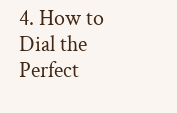4. How to Dial the Perfect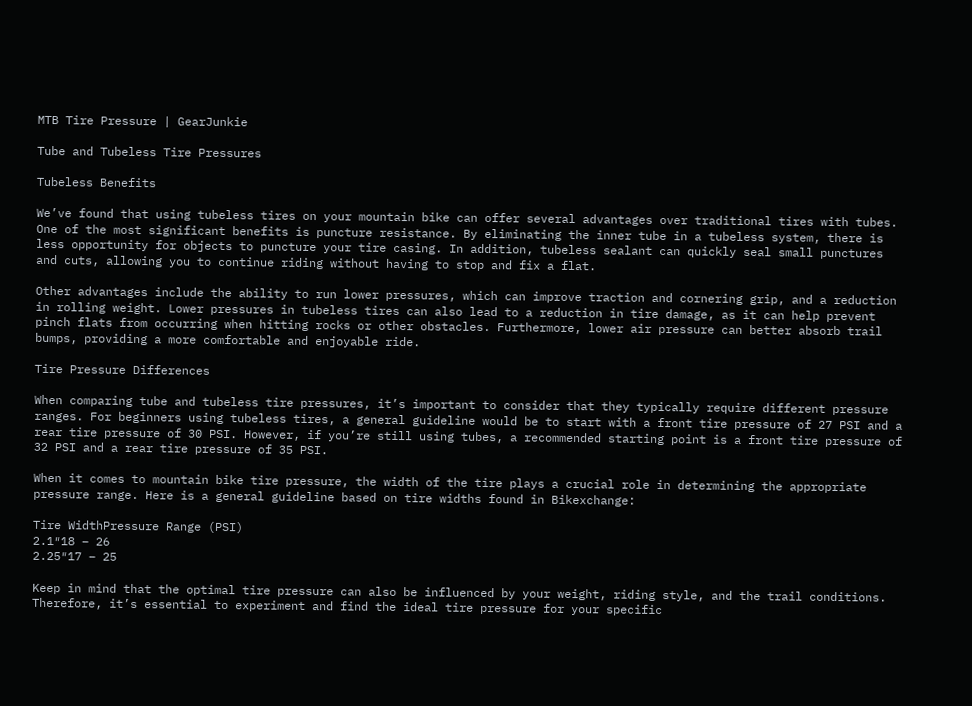MTB Tire Pressure | GearJunkie

Tube and Tubeless Tire Pressures

Tubeless Benefits

We’ve found that using tubeless tires on your mountain bike can offer several advantages over traditional tires with tubes. One of the most significant benefits is puncture resistance. By eliminating the inner tube in a tubeless system, there is less opportunity for objects to puncture your tire casing. In addition, tubeless sealant can quickly seal small punctures and cuts, allowing you to continue riding without having to stop and fix a flat.

Other advantages include the ability to run lower pressures, which can improve traction and cornering grip, and a reduction in rolling weight. Lower pressures in tubeless tires can also lead to a reduction in tire damage, as it can help prevent pinch flats from occurring when hitting rocks or other obstacles. Furthermore, lower air pressure can better absorb trail bumps, providing a more comfortable and enjoyable ride.

Tire Pressure Differences

When comparing tube and tubeless tire pressures, it’s important to consider that they typically require different pressure ranges. For beginners using tubeless tires, a general guideline would be to start with a front tire pressure of 27 PSI and a rear tire pressure of 30 PSI. However, if you’re still using tubes, a recommended starting point is a front tire pressure of 32 PSI and a rear tire pressure of 35 PSI.

When it comes to mountain bike tire pressure, the width of the tire plays a crucial role in determining the appropriate pressure range. Here is a general guideline based on tire widths found in Bikexchange:

Tire WidthPressure Range (PSI)
2.1″18 – 26
2.25″17 – 25

Keep in mind that the optimal tire pressure can also be influenced by your weight, riding style, and the trail conditions. Therefore, it’s essential to experiment and find the ideal tire pressure for your specific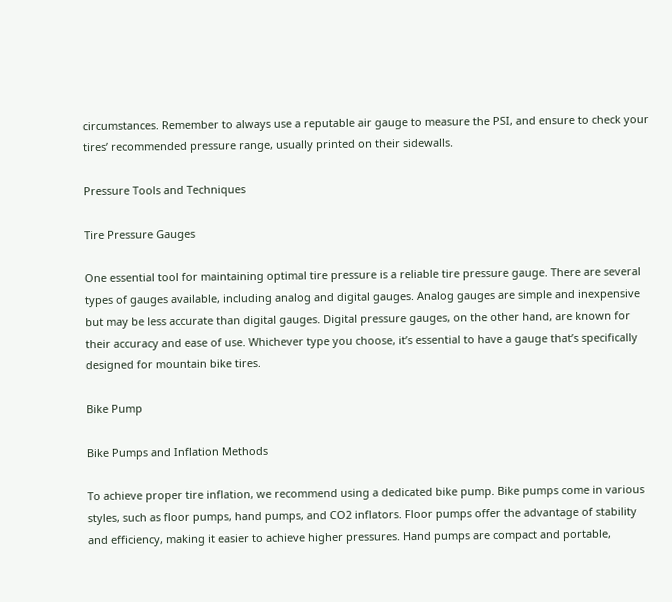circumstances. Remember to always use a reputable air gauge to measure the PSI, and ensure to check your tires’ recommended pressure range, usually printed on their sidewalls.

Pressure Tools and Techniques

Tire Pressure Gauges

One essential tool for maintaining optimal tire pressure is a reliable tire pressure gauge. There are several types of gauges available, including analog and digital gauges. Analog gauges are simple and inexpensive but may be less accurate than digital gauges. Digital pressure gauges, on the other hand, are known for their accuracy and ease of use. Whichever type you choose, it’s essential to have a gauge that’s specifically designed for mountain bike tires.

Bike Pump

Bike Pumps and Inflation Methods

To achieve proper tire inflation, we recommend using a dedicated bike pump. Bike pumps come in various styles, such as floor pumps, hand pumps, and CO2 inflators. Floor pumps offer the advantage of stability and efficiency, making it easier to achieve higher pressures. Hand pumps are compact and portable,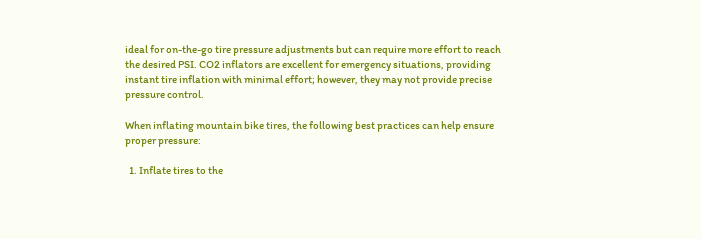ideal for on-the-go tire pressure adjustments but can require more effort to reach the desired PSI. CO2 inflators are excellent for emergency situations, providing instant tire inflation with minimal effort; however, they may not provide precise pressure control.

When inflating mountain bike tires, the following best practices can help ensure proper pressure:

  1. Inflate tires to the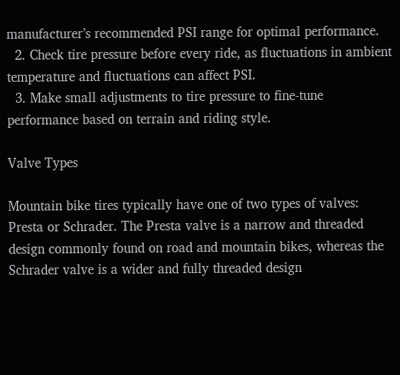manufacturer’s recommended PSI range for optimal performance.
  2. Check tire pressure before every ride, as fluctuations in ambient temperature and fluctuations can affect PSI.
  3. Make small adjustments to tire pressure to fine-tune performance based on terrain and riding style.

Valve Types

Mountain bike tires typically have one of two types of valves: Presta or Schrader. The Presta valve is a narrow and threaded design commonly found on road and mountain bikes, whereas the Schrader valve is a wider and fully threaded design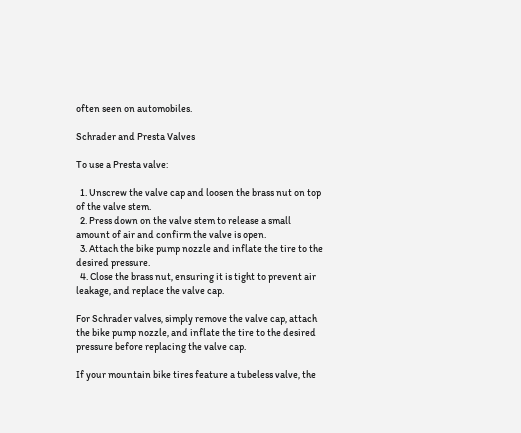often seen on automobiles.

Schrader and Presta Valves

To use a Presta valve:

  1. Unscrew the valve cap and loosen the brass nut on top of the valve stem.
  2. Press down on the valve stem to release a small amount of air and confirm the valve is open.
  3. Attach the bike pump nozzle and inflate the tire to the desired pressure.
  4. Close the brass nut, ensuring it is tight to prevent air leakage, and replace the valve cap.

For Schrader valves, simply remove the valve cap, attach the bike pump nozzle, and inflate the tire to the desired pressure before replacing the valve cap.

If your mountain bike tires feature a tubeless valve, the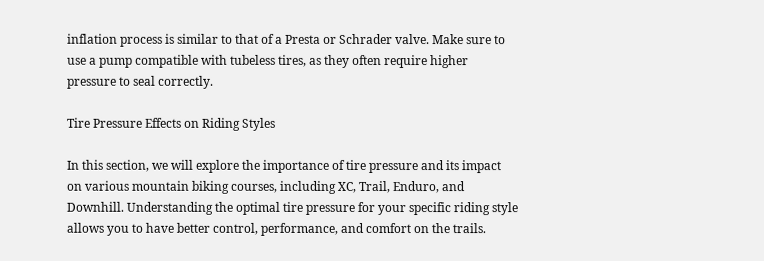inflation process is similar to that of a Presta or Schrader valve. Make sure to use a pump compatible with tubeless tires, as they often require higher pressure to seal correctly.

Tire Pressure Effects on Riding Styles

In this section, we will explore the importance of tire pressure and its impact on various mountain biking courses, including XC, Trail, Enduro, and Downhill. Understanding the optimal tire pressure for your specific riding style allows you to have better control, performance, and comfort on the trails.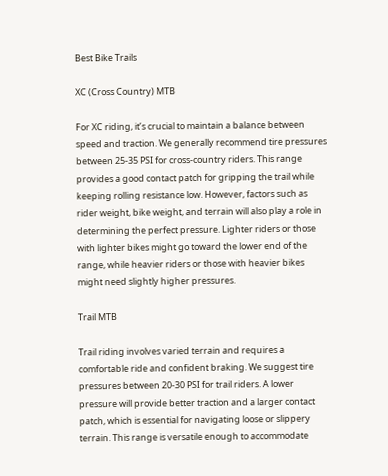Best Bike Trails

XC (Cross Country) MTB

For XC riding, it’s crucial to maintain a balance between speed and traction. We generally recommend tire pressures between 25-35 PSI for cross-country riders. This range provides a good contact patch for gripping the trail while keeping rolling resistance low. However, factors such as rider weight, bike weight, and terrain will also play a role in determining the perfect pressure. Lighter riders or those with lighter bikes might go toward the lower end of the range, while heavier riders or those with heavier bikes might need slightly higher pressures.

Trail MTB

Trail riding involves varied terrain and requires a comfortable ride and confident braking. We suggest tire pressures between 20-30 PSI for trail riders. A lower pressure will provide better traction and a larger contact patch, which is essential for navigating loose or slippery terrain. This range is versatile enough to accommodate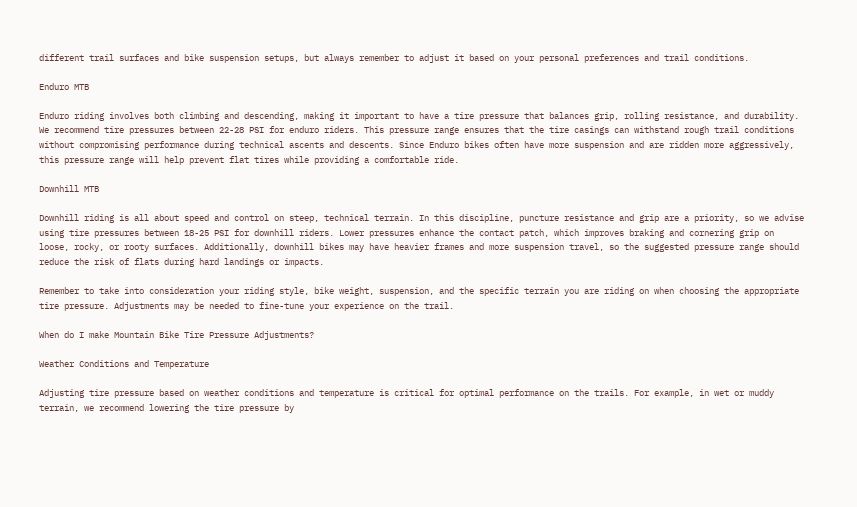different trail surfaces and bike suspension setups, but always remember to adjust it based on your personal preferences and trail conditions.

Enduro MTB

Enduro riding involves both climbing and descending, making it important to have a tire pressure that balances grip, rolling resistance, and durability. We recommend tire pressures between 22-28 PSI for enduro riders. This pressure range ensures that the tire casings can withstand rough trail conditions without compromising performance during technical ascents and descents. Since Enduro bikes often have more suspension and are ridden more aggressively, this pressure range will help prevent flat tires while providing a comfortable ride.

Downhill MTB

Downhill riding is all about speed and control on steep, technical terrain. In this discipline, puncture resistance and grip are a priority, so we advise using tire pressures between 18-25 PSI for downhill riders. Lower pressures enhance the contact patch, which improves braking and cornering grip on loose, rocky, or rooty surfaces. Additionally, downhill bikes may have heavier frames and more suspension travel, so the suggested pressure range should reduce the risk of flats during hard landings or impacts.

Remember to take into consideration your riding style, bike weight, suspension, and the specific terrain you are riding on when choosing the appropriate tire pressure. Adjustments may be needed to fine-tune your experience on the trail.

When do I make Mountain Bike Tire Pressure Adjustments?

Weather Conditions and Temperature

Adjusting tire pressure based on weather conditions and temperature is critical for optimal performance on the trails. For example, in wet or muddy terrain, we recommend lowering the tire pressure by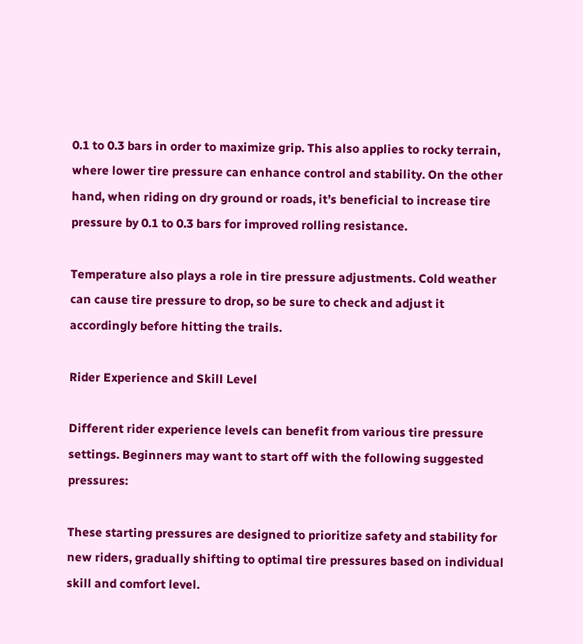0.1 to 0.3 bars in order to maximize grip. This also applies to rocky terrain, where lower tire pressure can enhance control and stability. On the other hand, when riding on dry ground or roads, it’s beneficial to increase tire pressure by 0.1 to 0.3 bars for improved rolling resistance.

Temperature also plays a role in tire pressure adjustments. Cold weather can cause tire pressure to drop, so be sure to check and adjust it accordingly before hitting the trails.

Rider Experience and Skill Level

Different rider experience levels can benefit from various tire pressure settings. Beginners may want to start off with the following suggested pressures:

These starting pressures are designed to prioritize safety and stability for new riders, gradually shifting to optimal tire pressures based on individual skill and comfort level.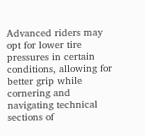Advanced riders may opt for lower tire pressures in certain conditions, allowing for better grip while cornering and navigating technical sections of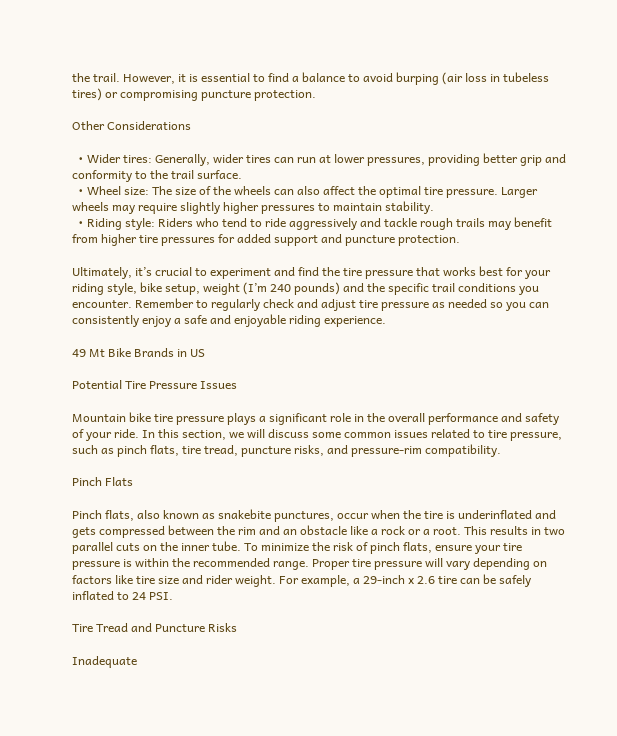the trail. However, it is essential to find a balance to avoid burping (air loss in tubeless tires) or compromising puncture protection.

Other Considerations

  • Wider tires: Generally, wider tires can run at lower pressures, providing better grip and conformity to the trail surface.
  • Wheel size: The size of the wheels can also affect the optimal tire pressure. Larger wheels may require slightly higher pressures to maintain stability.
  • Riding style: Riders who tend to ride aggressively and tackle rough trails may benefit from higher tire pressures for added support and puncture protection.

Ultimately, it’s crucial to experiment and find the tire pressure that works best for your riding style, bike setup, weight (I’m 240 pounds) and the specific trail conditions you encounter. Remember to regularly check and adjust tire pressure as needed so you can consistently enjoy a safe and enjoyable riding experience.

49 Mt Bike Brands in US

Potential Tire Pressure Issues

Mountain bike tire pressure plays a significant role in the overall performance and safety of your ride. In this section, we will discuss some common issues related to tire pressure, such as pinch flats, tire tread, puncture risks, and pressure-rim compatibility.

Pinch Flats

Pinch flats, also known as snakebite punctures, occur when the tire is underinflated and gets compressed between the rim and an obstacle like a rock or a root. This results in two parallel cuts on the inner tube. To minimize the risk of pinch flats, ensure your tire pressure is within the recommended range. Proper tire pressure will vary depending on factors like tire size and rider weight. For example, a 29-inch x 2.6 tire can be safely inflated to 24 PSI.

Tire Tread and Puncture Risks

Inadequate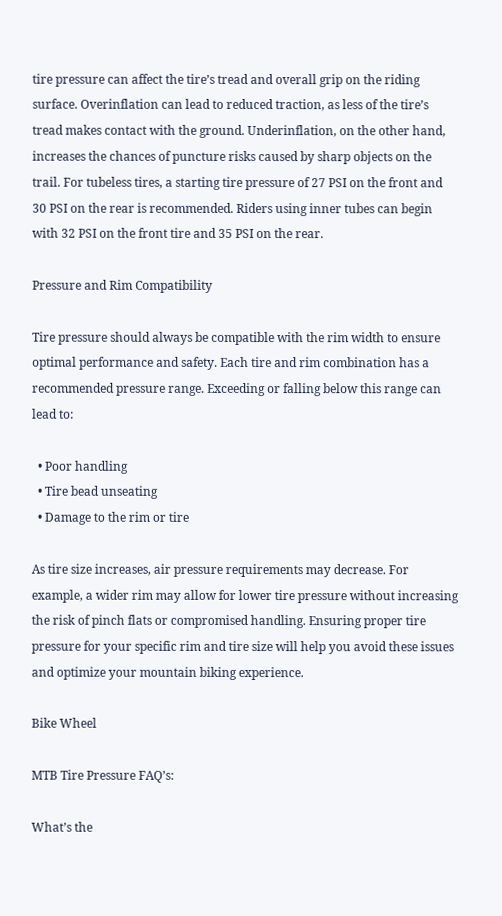tire pressure can affect the tire’s tread and overall grip on the riding surface. Overinflation can lead to reduced traction, as less of the tire’s tread makes contact with the ground. Underinflation, on the other hand, increases the chances of puncture risks caused by sharp objects on the trail. For tubeless tires, a starting tire pressure of 27 PSI on the front and 30 PSI on the rear is recommended. Riders using inner tubes can begin with 32 PSI on the front tire and 35 PSI on the rear.

Pressure and Rim Compatibility

Tire pressure should always be compatible with the rim width to ensure optimal performance and safety. Each tire and rim combination has a recommended pressure range. Exceeding or falling below this range can lead to:

  • Poor handling
  • Tire bead unseating
  • Damage to the rim or tire

As tire size increases, air pressure requirements may decrease. For example, a wider rim may allow for lower tire pressure without increasing the risk of pinch flats or compromised handling. Ensuring proper tire pressure for your specific rim and tire size will help you avoid these issues and optimize your mountain biking experience.

Bike Wheel

MTB Tire Pressure FAQ’s:

What’s the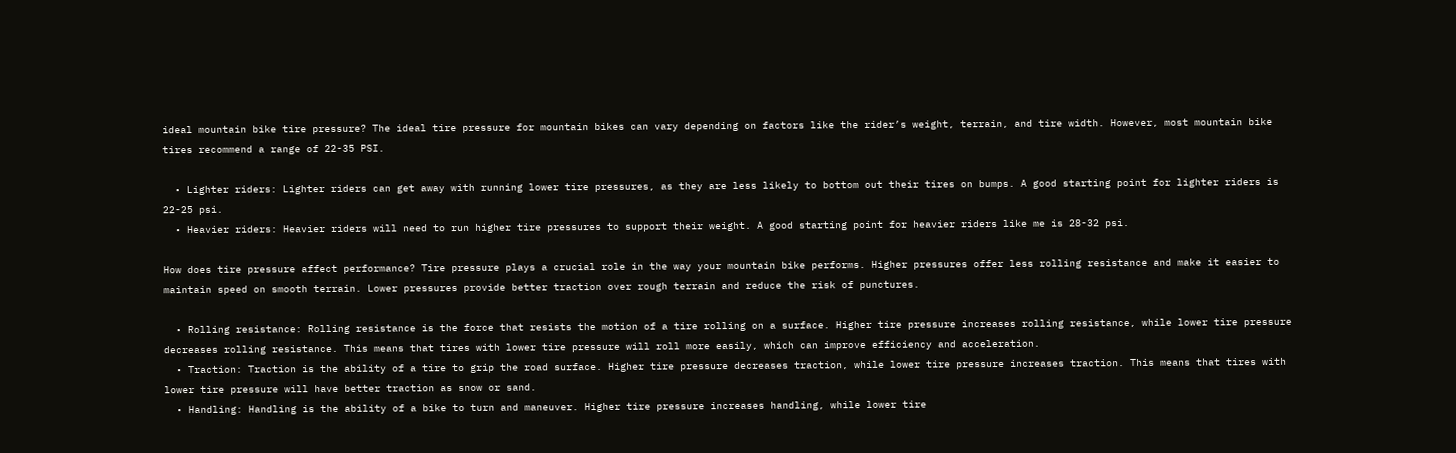ideal mountain bike tire pressure? The ideal tire pressure for mountain bikes can vary depending on factors like the rider’s weight, terrain, and tire width. However, most mountain bike tires recommend a range of 22-35 PSI.

  • Lighter riders: Lighter riders can get away with running lower tire pressures, as they are less likely to bottom out their tires on bumps. A good starting point for lighter riders is 22-25 psi.
  • Heavier riders: Heavier riders will need to run higher tire pressures to support their weight. A good starting point for heavier riders like me is 28-32 psi.

How does tire pressure affect performance? Tire pressure plays a crucial role in the way your mountain bike performs. Higher pressures offer less rolling resistance and make it easier to maintain speed on smooth terrain. Lower pressures provide better traction over rough terrain and reduce the risk of punctures.

  • Rolling resistance: Rolling resistance is the force that resists the motion of a tire rolling on a surface. Higher tire pressure increases rolling resistance, while lower tire pressure decreases rolling resistance. This means that tires with lower tire pressure will roll more easily, which can improve efficiency and acceleration.
  • Traction: Traction is the ability of a tire to grip the road surface. Higher tire pressure decreases traction, while lower tire pressure increases traction. This means that tires with lower tire pressure will have better traction as snow or sand.
  • Handling: Handling is the ability of a bike to turn and maneuver. Higher tire pressure increases handling, while lower tire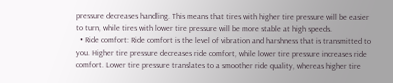pressure decreases handling. This means that tires with higher tire pressure will be easier to turn, while tires with lower tire pressure will be more stable at high speeds.
  • Ride comfort: Ride comfort is the level of vibration and harshness that is transmitted to you. Higher tire pressure decreases ride comfort, while lower tire pressure increases ride comfort. Lower tire pressure translates to a smoother ride quality, whereas higher tire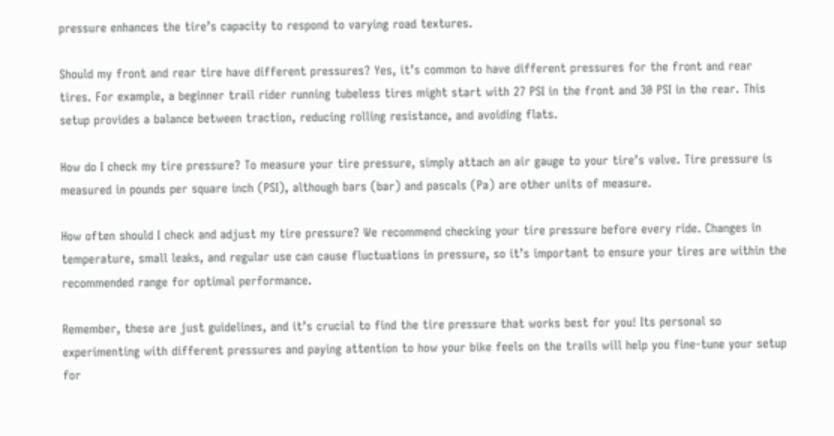pressure enhances the tire’s capacity to respond to varying road textures.

Should my front and rear tire have different pressures? Yes, it’s common to have different pressures for the front and rear tires. For example, a beginner trail rider running tubeless tires might start with 27 PSI in the front and 30 PSI in the rear. This setup provides a balance between traction, reducing rolling resistance, and avoiding flats.

How do I check my tire pressure? To measure your tire pressure, simply attach an air gauge to your tire’s valve. Tire pressure is measured in pounds per square inch (PSI), although bars (bar) and pascals (Pa) are other units of measure.

How often should I check and adjust my tire pressure? We recommend checking your tire pressure before every ride. Changes in temperature, small leaks, and regular use can cause fluctuations in pressure, so it’s important to ensure your tires are within the recommended range for optimal performance.

Remember, these are just guidelines, and it’s crucial to find the tire pressure that works best for you! Its personal so experimenting with different pressures and paying attention to how your bike feels on the trails will help you fine-tune your setup for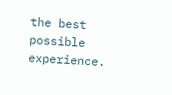the best possible experience.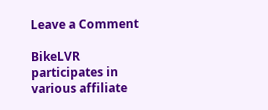Leave a Comment

BikeLVR participates in various affiliate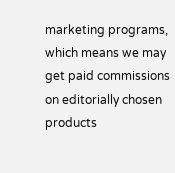marketing programs, which means we may get paid commissions on editorially chosen products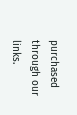purchased through our links.